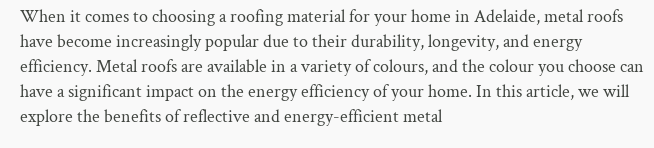When it comes to choosing a roofing material for your home in Adelaide, metal roofs have become increasingly popular due to their durability, longevity, and energy efficiency. Metal roofs are available in a variety of colours, and the colour you choose can have a significant impact on the energy efficiency of your home. In this article, we will explore the benefits of reflective and energy-efficient metal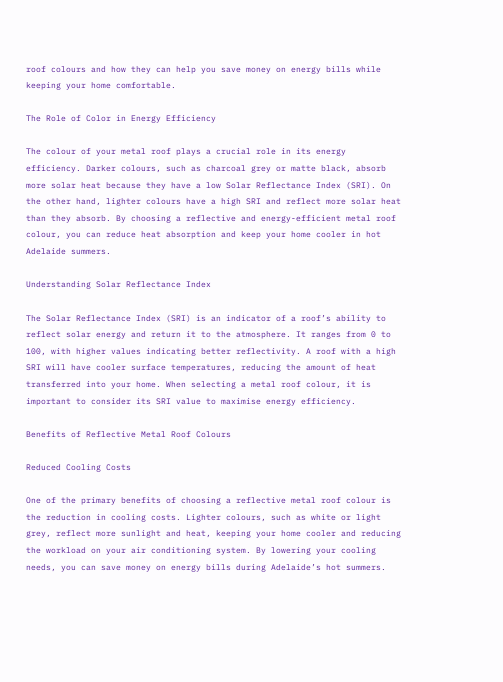roof colours and how they can help you save money on energy bills while keeping your home comfortable.

The Role of Color in Energy Efficiency

The colour of your metal roof plays a crucial role in its energy efficiency. Darker colours, such as charcoal grey or matte black, absorb more solar heat because they have a low Solar Reflectance Index (SRI). On the other hand, lighter colours have a high SRI and reflect more solar heat than they absorb. By choosing a reflective and energy-efficient metal roof colour, you can reduce heat absorption and keep your home cooler in hot Adelaide summers.

Understanding Solar Reflectance Index

The Solar Reflectance Index (SRI) is an indicator of a roof’s ability to reflect solar energy and return it to the atmosphere. It ranges from 0 to 100, with higher values indicating better reflectivity. A roof with a high SRI will have cooler surface temperatures, reducing the amount of heat transferred into your home. When selecting a metal roof colour, it is important to consider its SRI value to maximise energy efficiency.

Benefits of Reflective Metal Roof Colours

Reduced Cooling Costs

One of the primary benefits of choosing a reflective metal roof colour is the reduction in cooling costs. Lighter colours, such as white or light grey, reflect more sunlight and heat, keeping your home cooler and reducing the workload on your air conditioning system. By lowering your cooling needs, you can save money on energy bills during Adelaide’s hot summers.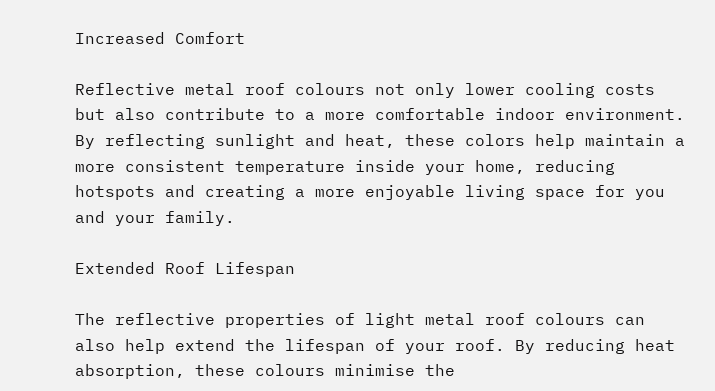Increased Comfort

Reflective metal roof colours not only lower cooling costs but also contribute to a more comfortable indoor environment. By reflecting sunlight and heat, these colors help maintain a more consistent temperature inside your home, reducing hotspots and creating a more enjoyable living space for you and your family.

Extended Roof Lifespan

The reflective properties of light metal roof colours can also help extend the lifespan of your roof. By reducing heat absorption, these colours minimise the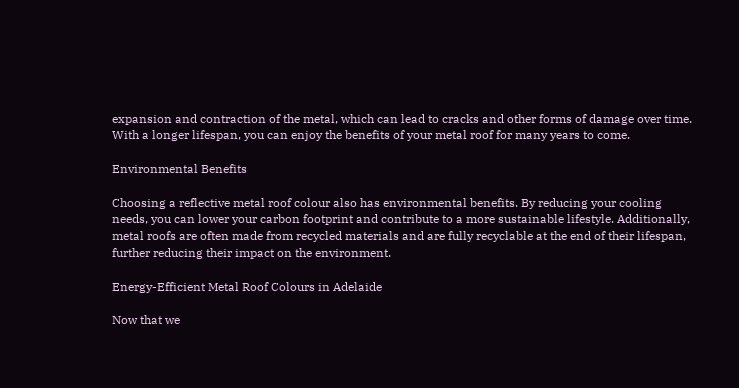expansion and contraction of the metal, which can lead to cracks and other forms of damage over time. With a longer lifespan, you can enjoy the benefits of your metal roof for many years to come.

Environmental Benefits

Choosing a reflective metal roof colour also has environmental benefits. By reducing your cooling needs, you can lower your carbon footprint and contribute to a more sustainable lifestyle. Additionally, metal roofs are often made from recycled materials and are fully recyclable at the end of their lifespan, further reducing their impact on the environment.

Energy-Efficient Metal Roof Colours in Adelaide

Now that we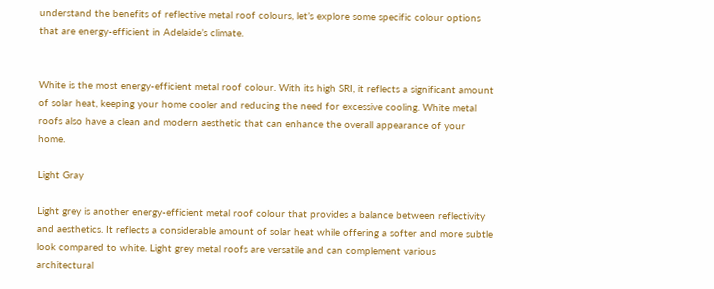understand the benefits of reflective metal roof colours, let’s explore some specific colour options that are energy-efficient in Adelaide’s climate.


White is the most energy-efficient metal roof colour. With its high SRI, it reflects a significant amount of solar heat, keeping your home cooler and reducing the need for excessive cooling. White metal roofs also have a clean and modern aesthetic that can enhance the overall appearance of your home.

Light Gray

Light grey is another energy-efficient metal roof colour that provides a balance between reflectivity and aesthetics. It reflects a considerable amount of solar heat while offering a softer and more subtle look compared to white. Light grey metal roofs are versatile and can complement various architectural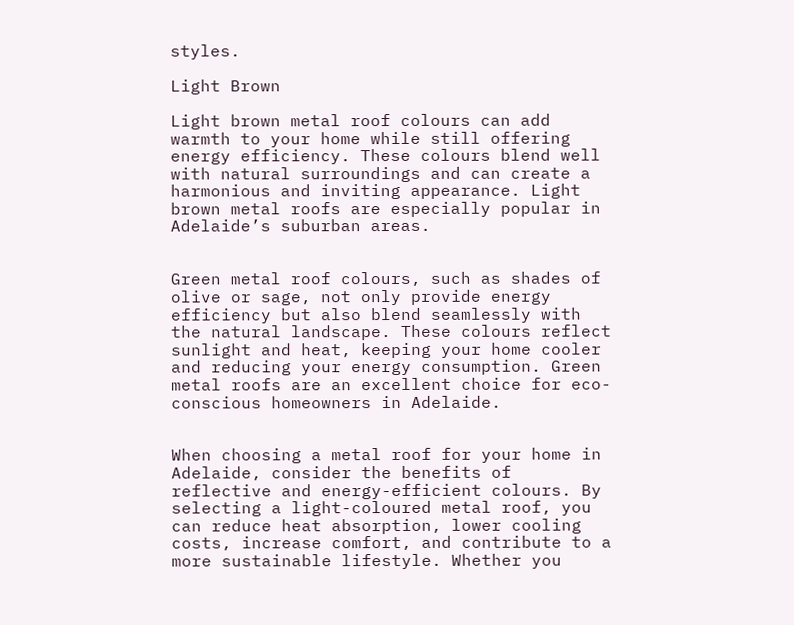styles.

Light Brown

Light brown metal roof colours can add warmth to your home while still offering energy efficiency. These colours blend well with natural surroundings and can create a harmonious and inviting appearance. Light brown metal roofs are especially popular in Adelaide’s suburban areas.


Green metal roof colours, such as shades of olive or sage, not only provide energy efficiency but also blend seamlessly with the natural landscape. These colours reflect sunlight and heat, keeping your home cooler and reducing your energy consumption. Green metal roofs are an excellent choice for eco-conscious homeowners in Adelaide.


When choosing a metal roof for your home in Adelaide, consider the benefits of reflective and energy-efficient colours. By selecting a light-coloured metal roof, you can reduce heat absorption, lower cooling costs, increase comfort, and contribute to a more sustainable lifestyle. Whether you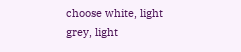choose white, light grey, light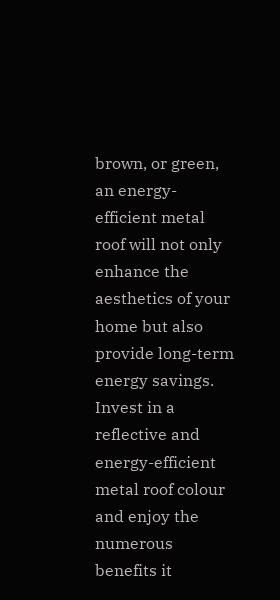brown, or green, an energy-efficient metal roof will not only enhance the aesthetics of your home but also provide long-term energy savings. Invest in a reflective and energy-efficient metal roof colour and enjoy the numerous benefits it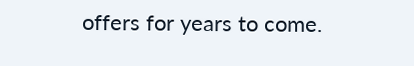offers for years to come.